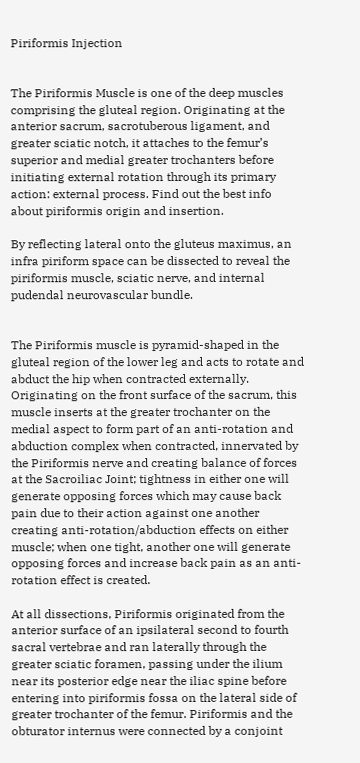Piriformis Injection


The Piriformis Muscle is one of the deep muscles comprising the gluteal region. Originating at the anterior sacrum, sacrotuberous ligament, and greater sciatic notch, it attaches to the femur’s superior and medial greater trochanters before initiating external rotation through its primary action: external process. Find out the best info about piriformis origin and insertion.

By reflecting lateral onto the gluteus maximus, an infra piriform space can be dissected to reveal the piriformis muscle, sciatic nerve, and internal pudendal neurovascular bundle.


The Piriformis muscle is pyramid-shaped in the gluteal region of the lower leg and acts to rotate and abduct the hip when contracted externally. Originating on the front surface of the sacrum, this muscle inserts at the greater trochanter on the medial aspect to form part of an anti-rotation and abduction complex when contracted, innervated by the Piriformis nerve and creating balance of forces at the Sacroiliac Joint; tightness in either one will generate opposing forces which may cause back pain due to their action against one another creating anti-rotation/abduction effects on either muscle; when one tight, another one will generate opposing forces and increase back pain as an anti-rotation effect is created.

At all dissections, Piriformis originated from the anterior surface of an ipsilateral second to fourth sacral vertebrae and ran laterally through the greater sciatic foramen, passing under the ilium near its posterior edge near the iliac spine before entering into piriformis fossa on the lateral side of greater trochanter of the femur. Piriformis and the obturator internus were connected by a conjoint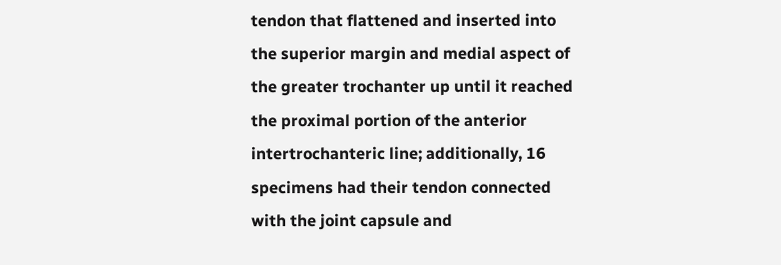tendon that flattened and inserted into the superior margin and medial aspect of the greater trochanter up until it reached the proximal portion of the anterior intertrochanteric line; additionally, 16 specimens had their tendon connected with the joint capsule and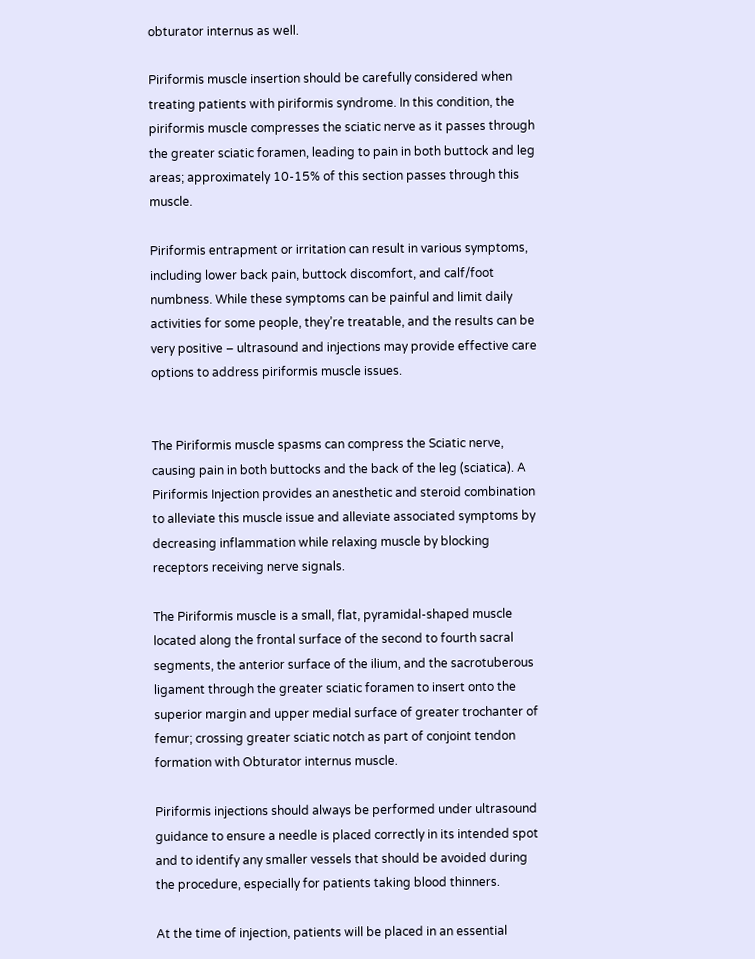obturator internus as well.

Piriformis muscle insertion should be carefully considered when treating patients with piriformis syndrome. In this condition, the piriformis muscle compresses the sciatic nerve as it passes through the greater sciatic foramen, leading to pain in both buttock and leg areas; approximately 10-15% of this section passes through this muscle.

Piriformis entrapment or irritation can result in various symptoms, including lower back pain, buttock discomfort, and calf/foot numbness. While these symptoms can be painful and limit daily activities for some people, they’re treatable, and the results can be very positive – ultrasound and injections may provide effective care options to address piriformis muscle issues.


The Piriformis muscle spasms can compress the Sciatic nerve, causing pain in both buttocks and the back of the leg (sciatica). A Piriformis Injection provides an anesthetic and steroid combination to alleviate this muscle issue and alleviate associated symptoms by decreasing inflammation while relaxing muscle by blocking receptors receiving nerve signals.

The Piriformis muscle is a small, flat, pyramidal-shaped muscle located along the frontal surface of the second to fourth sacral segments, the anterior surface of the ilium, and the sacrotuberous ligament through the greater sciatic foramen to insert onto the superior margin and upper medial surface of greater trochanter of femur; crossing greater sciatic notch as part of conjoint tendon formation with Obturator internus muscle.

Piriformis injections should always be performed under ultrasound guidance to ensure a needle is placed correctly in its intended spot and to identify any smaller vessels that should be avoided during the procedure, especially for patients taking blood thinners.

At the time of injection, patients will be placed in an essential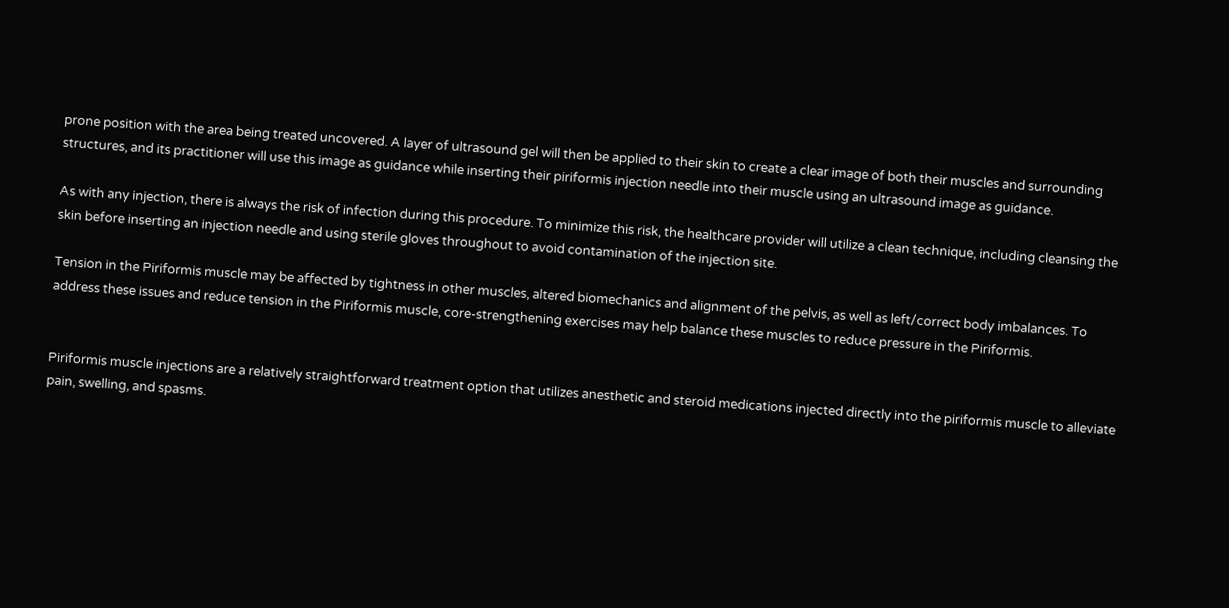prone position with the area being treated uncovered. A layer of ultrasound gel will then be applied to their skin to create a clear image of both their muscles and surrounding structures, and its practitioner will use this image as guidance while inserting their piriformis injection needle into their muscle using an ultrasound image as guidance.

As with any injection, there is always the risk of infection during this procedure. To minimize this risk, the healthcare provider will utilize a clean technique, including cleansing the skin before inserting an injection needle and using sterile gloves throughout to avoid contamination of the injection site.

Tension in the Piriformis muscle may be affected by tightness in other muscles, altered biomechanics and alignment of the pelvis, as well as left/correct body imbalances. To address these issues and reduce tension in the Piriformis muscle, core-strengthening exercises may help balance these muscles to reduce pressure in the Piriformis.


Piriformis muscle injections are a relatively straightforward treatment option that utilizes anesthetic and steroid medications injected directly into the piriformis muscle to alleviate pain, swelling, and spasms.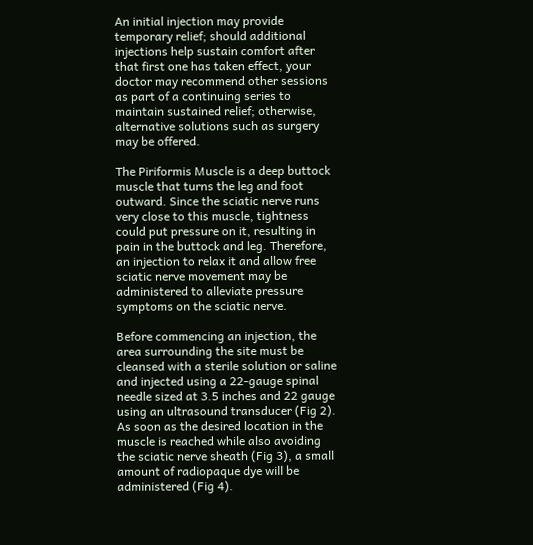An initial injection may provide temporary relief; should additional injections help sustain comfort after that first one has taken effect, your doctor may recommend other sessions as part of a continuing series to maintain sustained relief; otherwise, alternative solutions such as surgery may be offered.

The Piriformis Muscle is a deep buttock muscle that turns the leg and foot outward. Since the sciatic nerve runs very close to this muscle, tightness could put pressure on it, resulting in pain in the buttock and leg. Therefore, an injection to relax it and allow free sciatic nerve movement may be administered to alleviate pressure symptoms on the sciatic nerve.

Before commencing an injection, the area surrounding the site must be cleansed with a sterile solution or saline and injected using a 22-gauge spinal needle sized at 3.5 inches and 22 gauge using an ultrasound transducer (Fig 2). As soon as the desired location in the muscle is reached while also avoiding the sciatic nerve sheath (Fig 3), a small amount of radiopaque dye will be administered (Fig 4).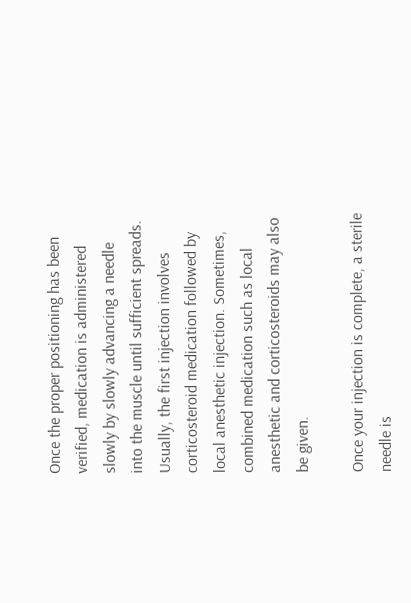Once the proper positioning has been verified, medication is administered slowly by slowly advancing a needle into the muscle until sufficient spreads. Usually, the first injection involves corticosteroid medication followed by local anesthetic injection. Sometimes, combined medication such as local anesthetic and corticosteroids may also be given.

Once your injection is complete, a sterile needle is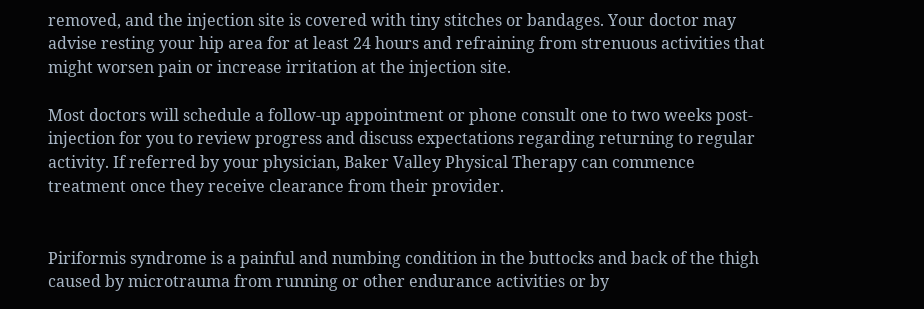removed, and the injection site is covered with tiny stitches or bandages. Your doctor may advise resting your hip area for at least 24 hours and refraining from strenuous activities that might worsen pain or increase irritation at the injection site.

Most doctors will schedule a follow-up appointment or phone consult one to two weeks post-injection for you to review progress and discuss expectations regarding returning to regular activity. If referred by your physician, Baker Valley Physical Therapy can commence treatment once they receive clearance from their provider.


Piriformis syndrome is a painful and numbing condition in the buttocks and back of the thigh caused by microtrauma from running or other endurance activities or by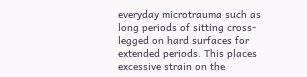everyday microtrauma such as long periods of sitting cross-legged on hard surfaces for extended periods. This places excessive strain on the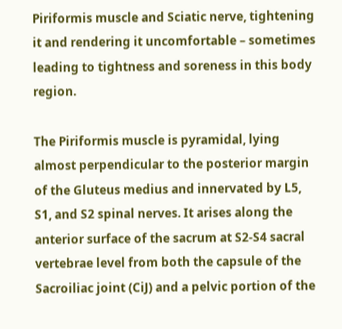Piriformis muscle and Sciatic nerve, tightening it and rendering it uncomfortable – sometimes leading to tightness and soreness in this body region.

The Piriformis muscle is pyramidal, lying almost perpendicular to the posterior margin of the Gluteus medius and innervated by L5, S1, and S2 spinal nerves. It arises along the anterior surface of the sacrum at S2-S4 sacral vertebrae level from both the capsule of the Sacroiliac joint (CiJ) and a pelvic portion of the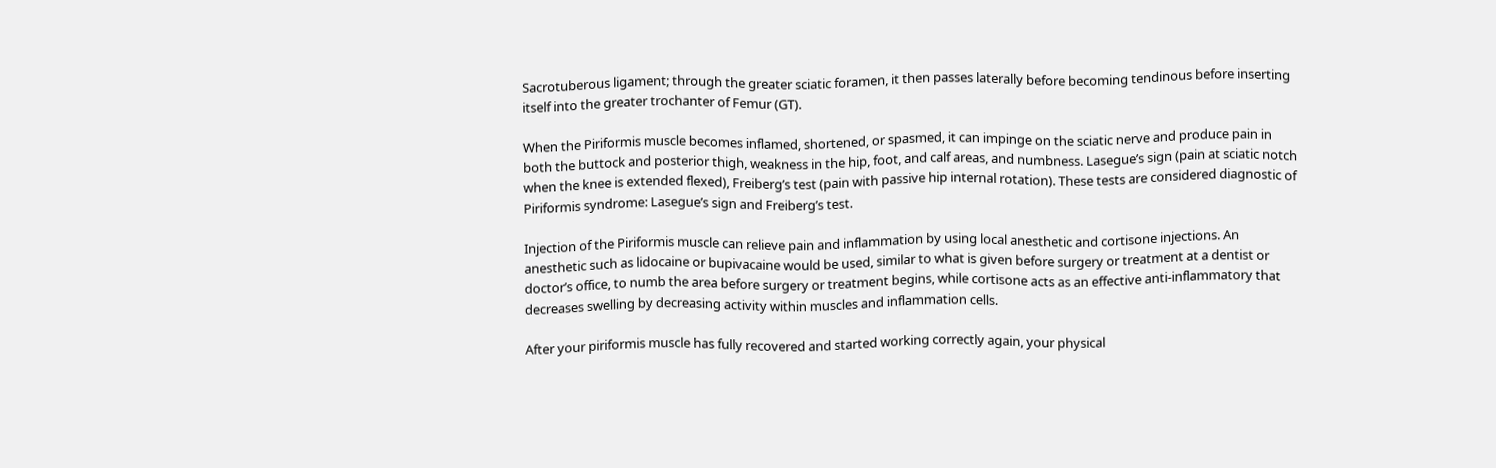Sacrotuberous ligament; through the greater sciatic foramen, it then passes laterally before becoming tendinous before inserting itself into the greater trochanter of Femur (GT).

When the Piriformis muscle becomes inflamed, shortened, or spasmed, it can impinge on the sciatic nerve and produce pain in both the buttock and posterior thigh, weakness in the hip, foot, and calf areas, and numbness. Lasegue’s sign (pain at sciatic notch when the knee is extended flexed), Freiberg’s test (pain with passive hip internal rotation). These tests are considered diagnostic of Piriformis syndrome: Lasegue’s sign and Freiberg’s test.

Injection of the Piriformis muscle can relieve pain and inflammation by using local anesthetic and cortisone injections. An anesthetic such as lidocaine or bupivacaine would be used, similar to what is given before surgery or treatment at a dentist or doctor’s office, to numb the area before surgery or treatment begins, while cortisone acts as an effective anti-inflammatory that decreases swelling by decreasing activity within muscles and inflammation cells.

After your piriformis muscle has fully recovered and started working correctly again, your physical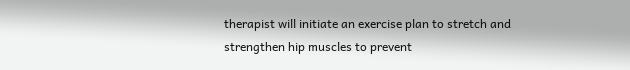therapist will initiate an exercise plan to stretch and strengthen hip muscles to prevent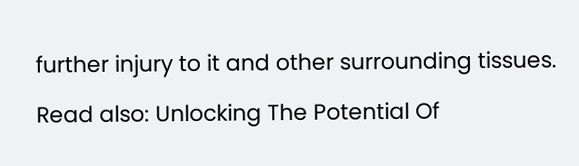further injury to it and other surrounding tissues.

Read also: Unlocking The Potential Of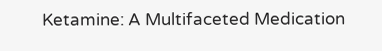Ketamine: A Multifaceted Medication